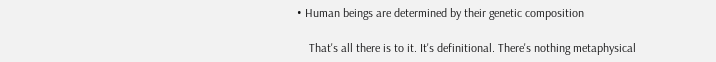• Human beings are determined by their genetic composition

    That's all there is to it. It's definitional. There's nothing metaphysical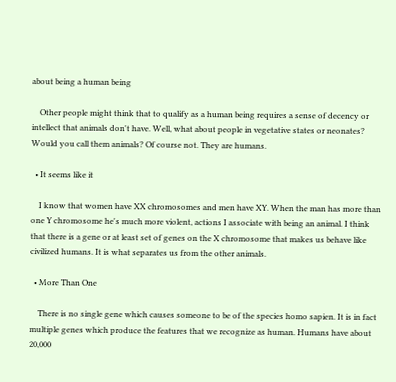about being a human being

    Other people might think that to qualify as a human being requires a sense of decency or intellect that animals don't have. Well, what about people in vegetative states or neonates? Would you call them animals? Of course not. They are humans.

  • It seems like it

    I know that women have XX chromosomes and men have XY. When the man has more than one Y chromosome he's much more violent, actions I associate with being an animal. I think that there is a gene or at least set of genes on the X chromosome that makes us behave like civilized humans. It is what separates us from the other animals.

  • More Than One

    There is no single gene which causes someone to be of the species homo sapien. It is in fact multiple genes which produce the features that we recognize as human. Humans have about 20,000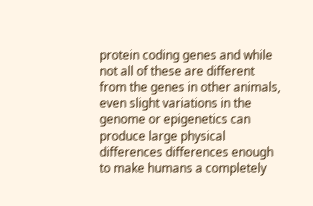protein coding genes and while not all of these are different from the genes in other animals, even slight variations in the genome or epigenetics can produce large physical differences differences enough to make humans a completely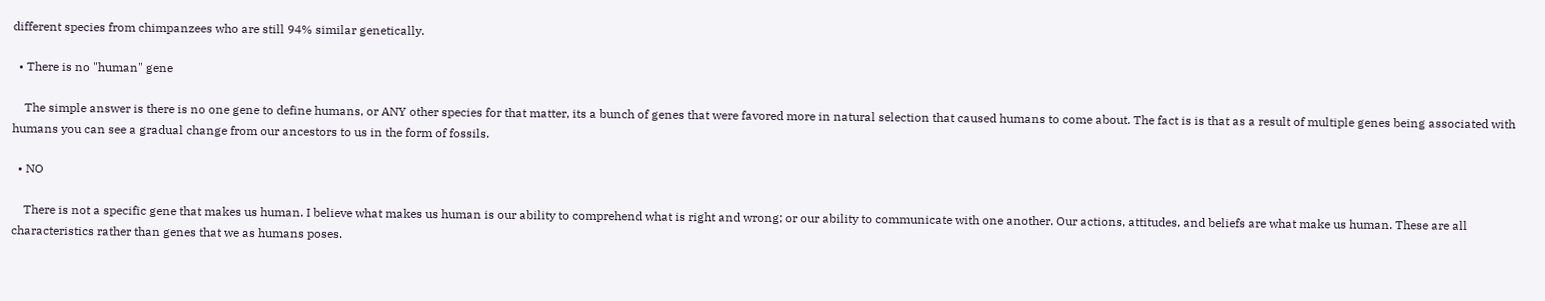different species from chimpanzees who are still 94% similar genetically.

  • There is no "human" gene

    The simple answer is there is no one gene to define humans, or ANY other species for that matter, its a bunch of genes that were favored more in natural selection that caused humans to come about. The fact is is that as a result of multiple genes being associated with humans you can see a gradual change from our ancestors to us in the form of fossils.

  • NO

    There is not a specific gene that makes us human. I believe what makes us human is our ability to comprehend what is right and wrong; or our ability to communicate with one another. Our actions, attitudes, and beliefs are what make us human. These are all characteristics rather than genes that we as humans poses.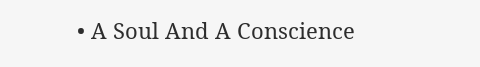• A Soul And A Conscience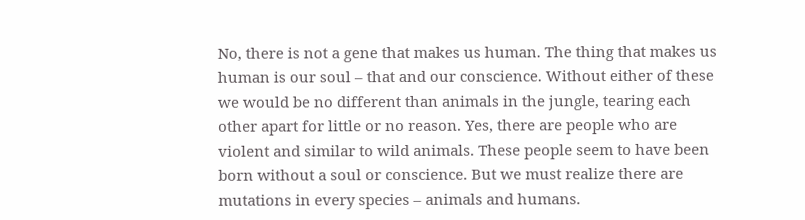No, there is not a gene that makes us human. The thing that makes us human is our soul – that and our conscience. Without either of these we would be no different than animals in the jungle, tearing each other apart for little or no reason. Yes, there are people who are violent and similar to wild animals. These people seem to have been born without a soul or conscience. But we must realize there are mutations in every species – animals and humans.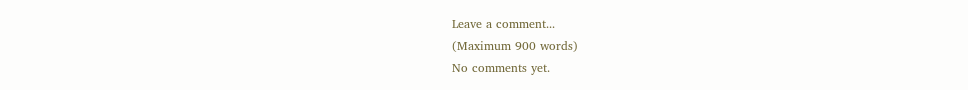Leave a comment...
(Maximum 900 words)
No comments yet.